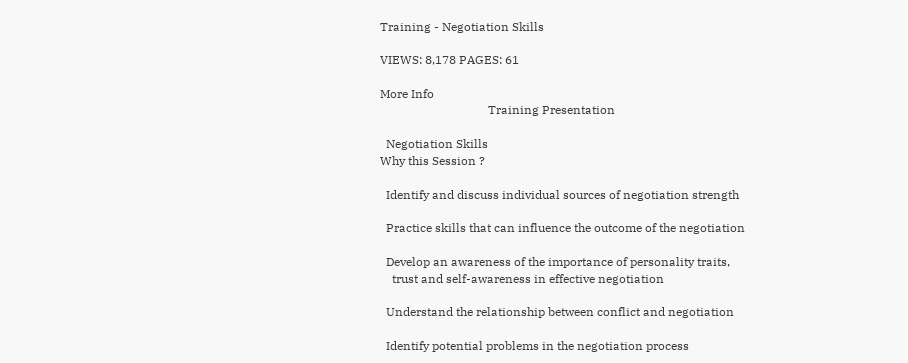Training - Negotiation Skills

VIEWS: 8,178 PAGES: 61

More Info
                                    Training Presentation

  Negotiation Skills
Why this Session ?

  Identify and discuss individual sources of negotiation strength

  Practice skills that can influence the outcome of the negotiation

  Develop an awareness of the importance of personality traits,
    trust and self-awareness in effective negotiation

  Understand the relationship between conflict and negotiation

  Identify potential problems in the negotiation process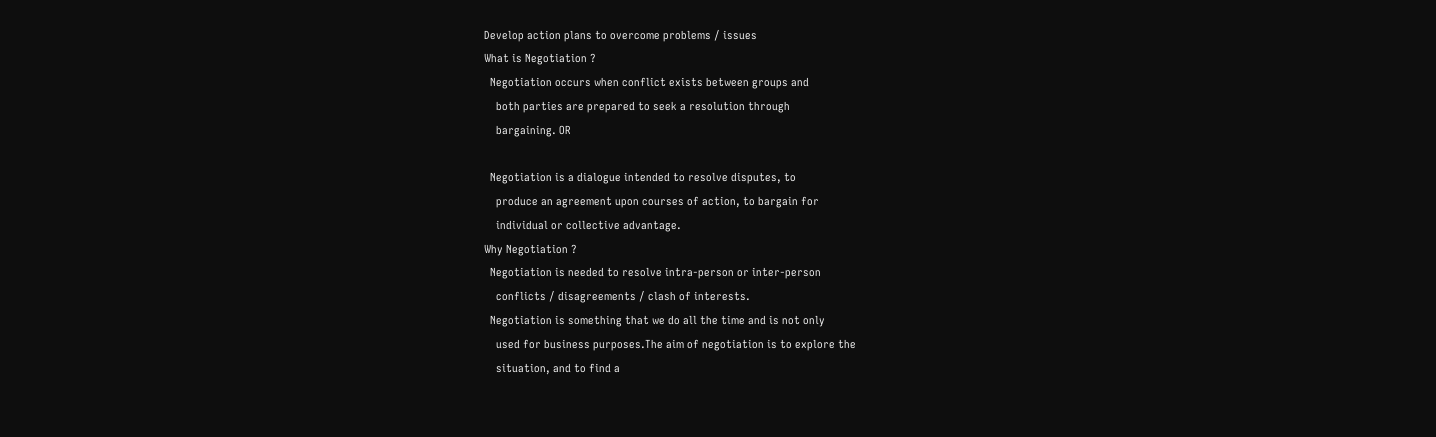Develop action plans to overcome problems / issues
What is Negotiation ?
  Negotiation occurs when conflict exists between groups and
    both parties are prepared to seek a resolution through
    bargaining. OR

  Negotiation is a dialogue intended to resolve disputes, to
    produce an agreement upon courses of action, to bargain for
    individual or collective advantage.
Why Negotiation ?
  Negotiation is needed to resolve intra-person or inter-person
    conflicts / disagreements / clash of interests.
  Negotiation is something that we do all the time and is not only
    used for business purposes.The aim of negotiation is to explore the
    situation, and to find a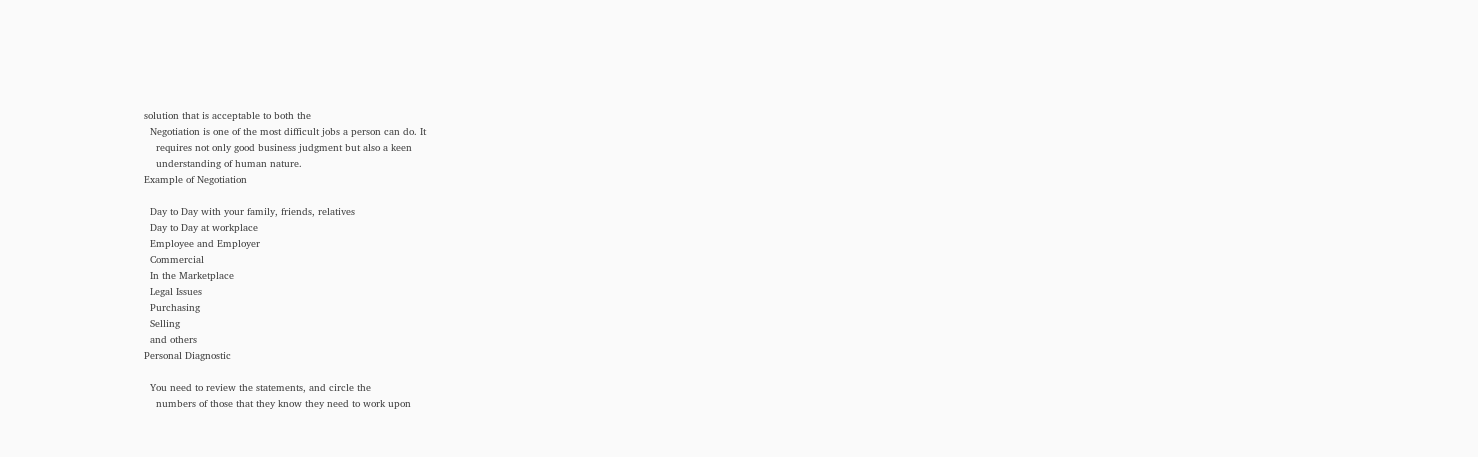solution that is acceptable to both the
  Negotiation is one of the most difficult jobs a person can do. It
    requires not only good business judgment but also a keen
    understanding of human nature.
Example of Negotiation

  Day to Day with your family, friends, relatives
  Day to Day at workplace
  Employee and Employer
  Commercial
  In the Marketplace
  Legal Issues
  Purchasing
  Selling
  and others
Personal Diagnostic

  You need to review the statements, and circle the
    numbers of those that they know they need to work upon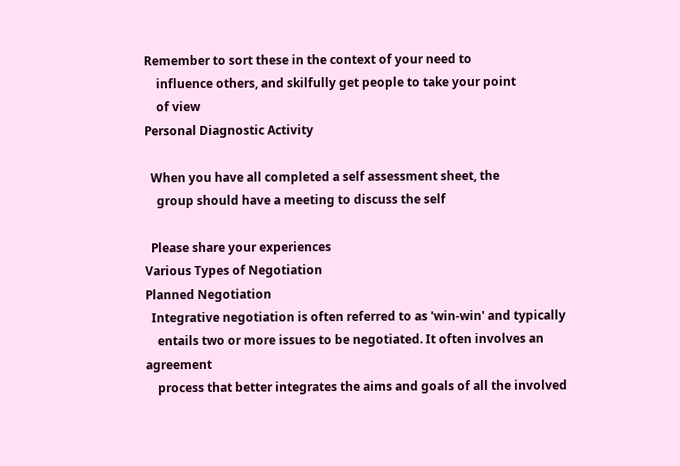Remember to sort these in the context of your need to
    influence others, and skilfully get people to take your point
    of view
Personal Diagnostic Activity

  When you have all completed a self assessment sheet, the
    group should have a meeting to discuss the self

  Please share your experiences
Various Types of Negotiation
Planned Negotiation
  Integrative negotiation is often referred to as 'win-win' and typically
    entails two or more issues to be negotiated. It often involves an agreement
    process that better integrates the aims and goals of all the involved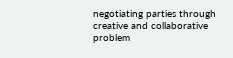negotiating parties through creative and collaborative problem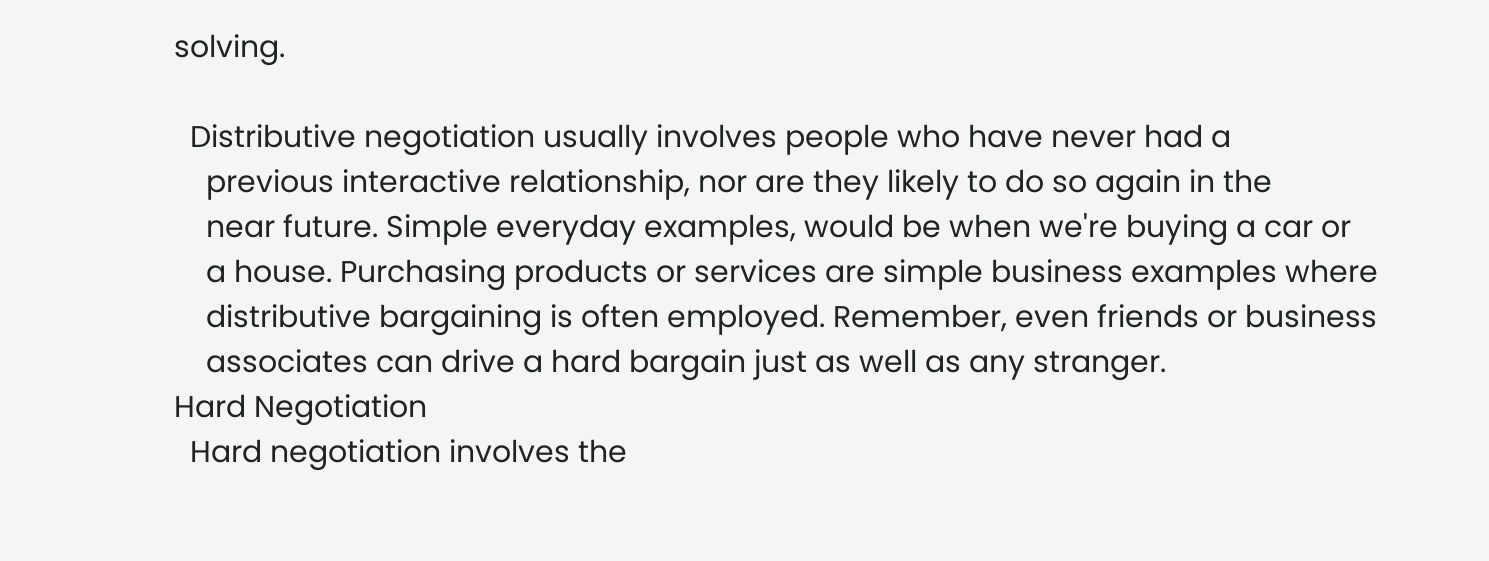solving.

  Distributive negotiation usually involves people who have never had a
    previous interactive relationship, nor are they likely to do so again in the
    near future. Simple everyday examples, would be when we're buying a car or
    a house. Purchasing products or services are simple business examples where
    distributive bargaining is often employed. Remember, even friends or business
    associates can drive a hard bargain just as well as any stranger.
Hard Negotiation
  Hard negotiation involves the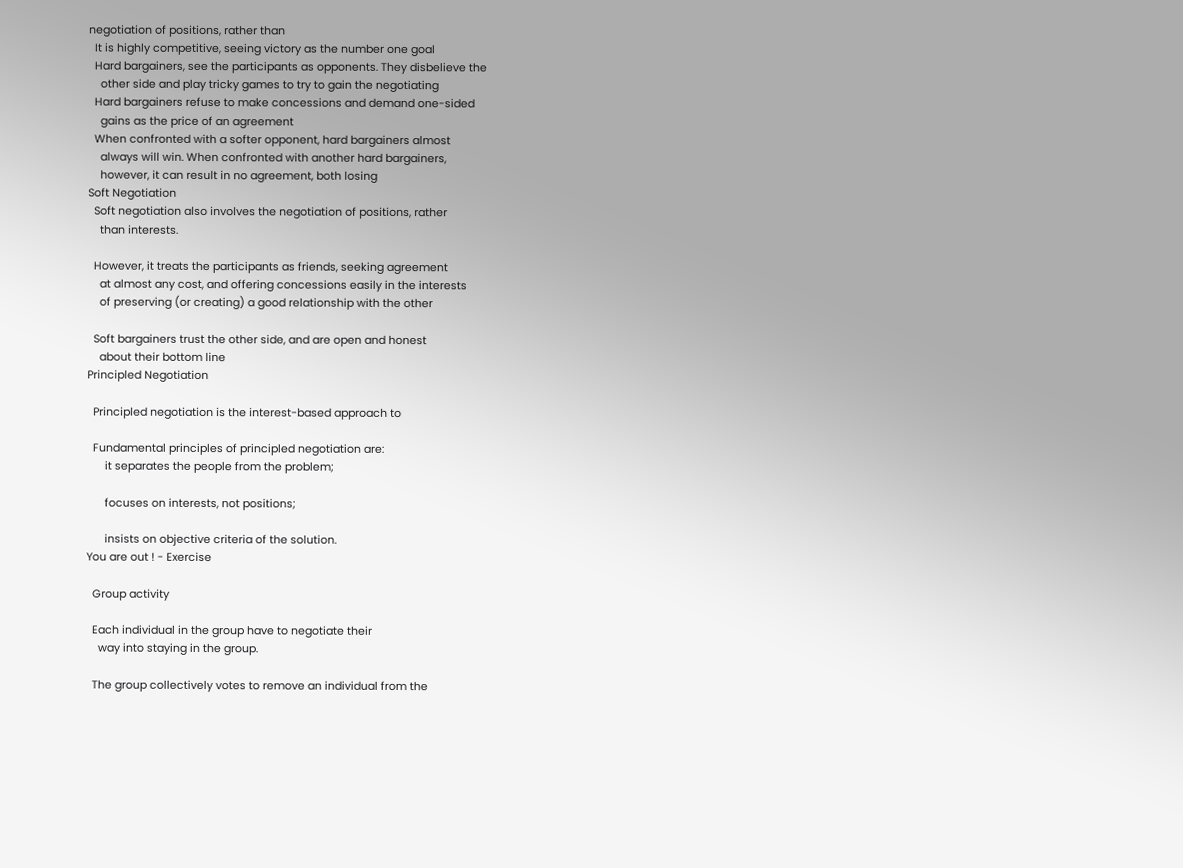negotiation of positions, rather than
  It is highly competitive, seeing victory as the number one goal
  Hard bargainers, see the participants as opponents. They disbelieve the
    other side and play tricky games to try to gain the negotiating
  Hard bargainers refuse to make concessions and demand one-sided
    gains as the price of an agreement
  When confronted with a softer opponent, hard bargainers almost
    always will win. When confronted with another hard bargainers,
    however, it can result in no agreement, both losing
Soft Negotiation
  Soft negotiation also involves the negotiation of positions, rather
    than interests.

  However, it treats the participants as friends, seeking agreement
    at almost any cost, and offering concessions easily in the interests
    of preserving (or creating) a good relationship with the other

  Soft bargainers trust the other side, and are open and honest
    about their bottom line
Principled Negotiation

  Principled negotiation is the interest-based approach to

  Fundamental principles of principled negotiation are:
      it separates the people from the problem;

      focuses on interests, not positions;

      insists on objective criteria of the solution.
You are out ! - Exercise

  Group activity

  Each individual in the group have to negotiate their
    way into staying in the group.

  The group collectively votes to remove an individual from the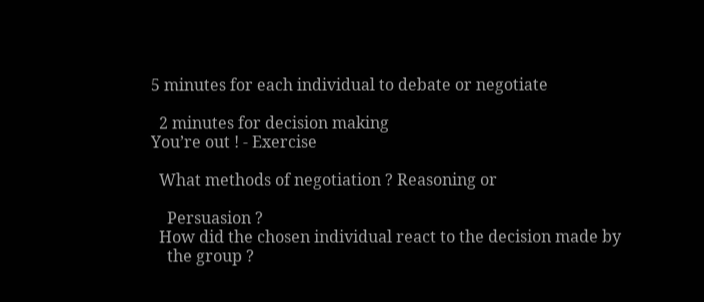5 minutes for each individual to debate or negotiate

  2 minutes for decision making
You’re out ! - Exercise

  What methods of negotiation ? Reasoning or

    Persuasion ?
  How did the chosen individual react to the decision made by
    the group ?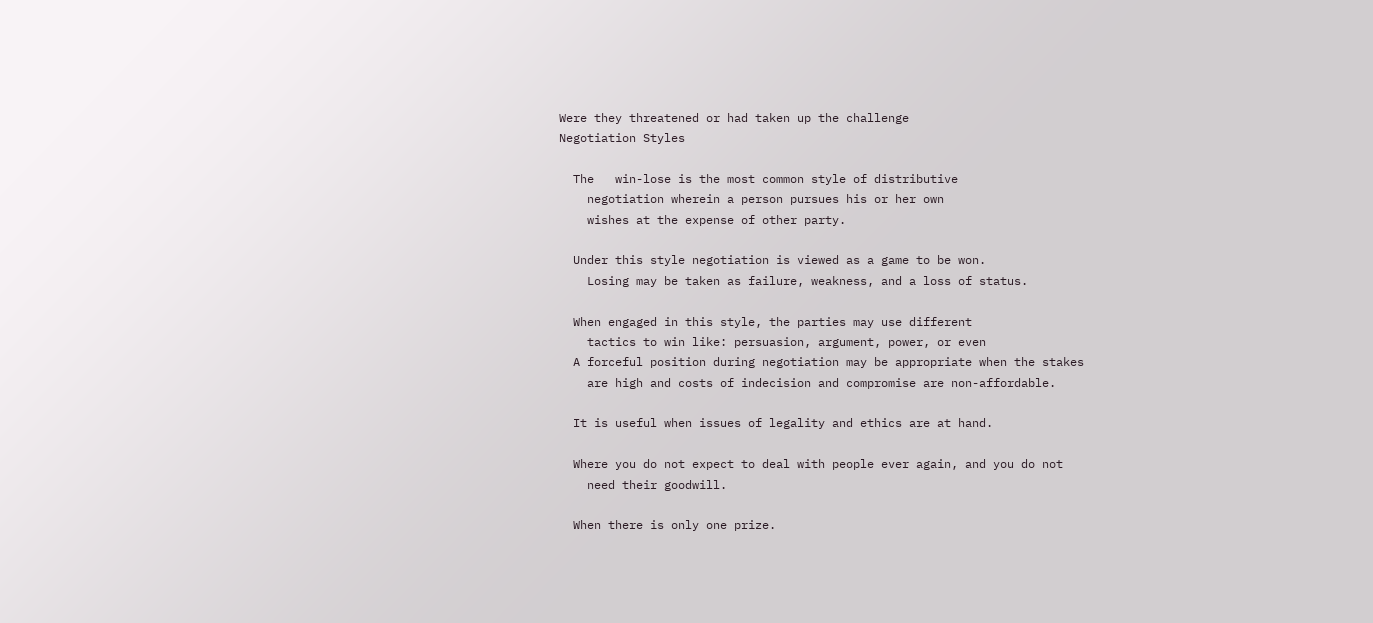Were they threatened or had taken up the challenge
Negotiation Styles

  The   win-lose is the most common style of distributive
    negotiation wherein a person pursues his or her own
    wishes at the expense of other party.

  Under this style negotiation is viewed as a game to be won.
    Losing may be taken as failure, weakness, and a loss of status.

  When engaged in this style, the parties may use different
    tactics to win like: persuasion, argument, power, or even
  A forceful position during negotiation may be appropriate when the stakes
    are high and costs of indecision and compromise are non-affordable.

  It is useful when issues of legality and ethics are at hand.

  Where you do not expect to deal with people ever again, and you do not
    need their goodwill.

  When there is only one prize.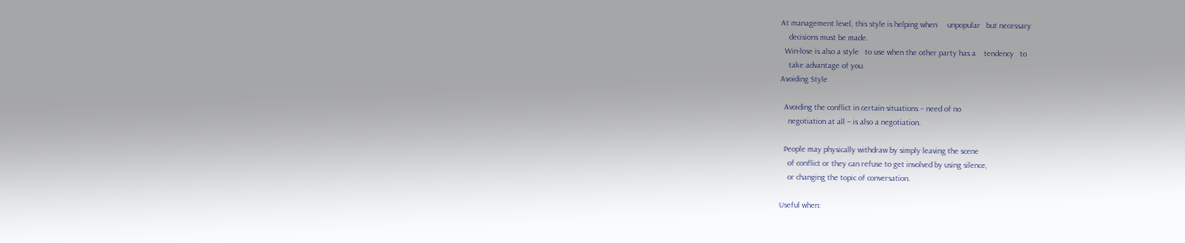At management level, this style is helping when     unpopular   but necessary
    decisions must be made.
  Win-lose is also a style   to use when the other party has a    tendency   to
    take advantage of you.
Avoiding Style

  Avoiding the conflict in certain situations – need of no
    negotiation at all – is also a negotiation.

  People may physically withdraw by simply leaving the scene
    of conflict or they can refuse to get involved by using silence,
    or changing the topic of conversation.

Useful when: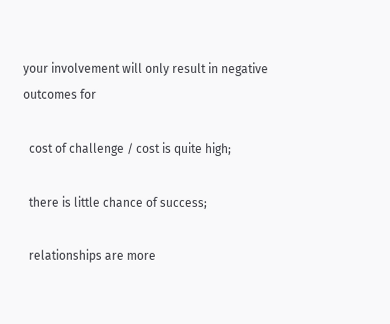your involvement will only result in negative outcomes for

  cost of challenge / cost is quite high;

  there is little chance of success;

  relationships are more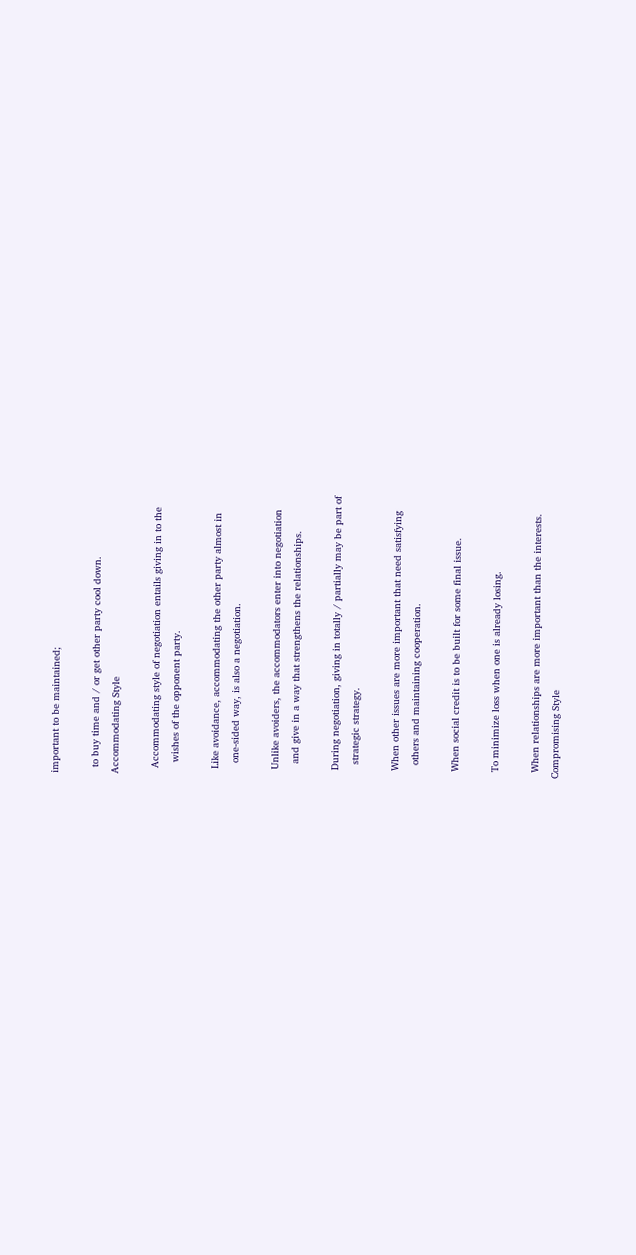important to be maintained;

  to buy time and / or get other party cool down.
Accommodating Style

  Accommodating style of negotiation entails giving in to the
    wishes of the opponent party.

  Like avoidance, accommodating the other party almost in
    one-sided way, is also a negotiation.

  Unlike avoiders, the accommodators enter into negotiation
    and give in a way that strengthens the relationships.

  During negotiation, giving in totally / partially may be part of
    strategic strategy.

  When other issues are more important that need satisfying
    others and maintaining cooperation.

  When social credit is to be built for some final issue.

  To minimize loss when one is already losing.

  When relationships are more important than the interests.
Compromising Style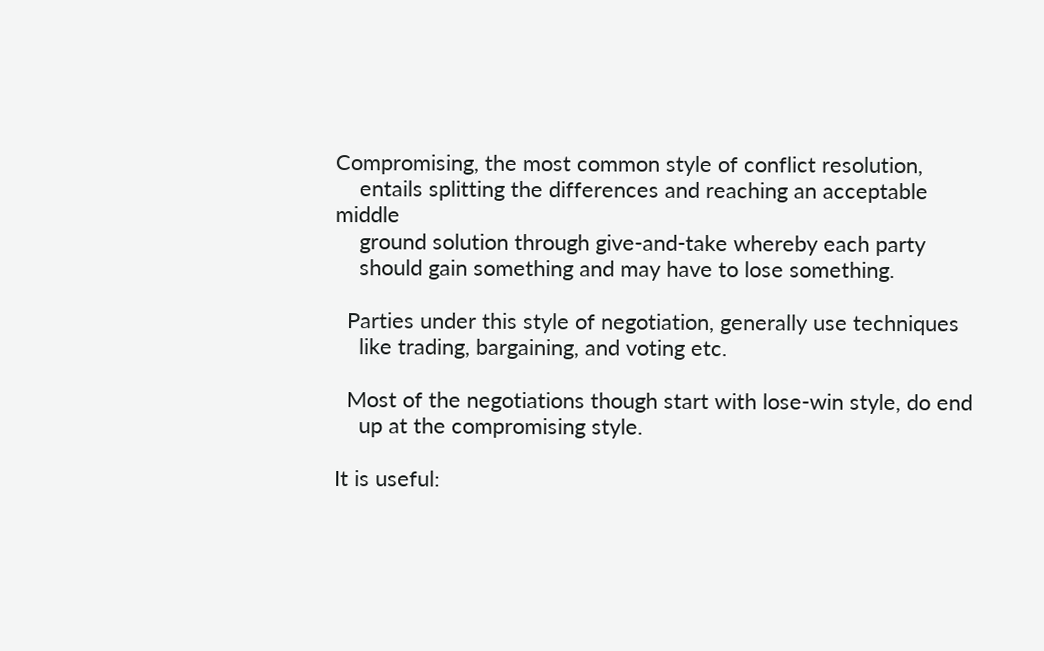Compromising, the most common style of conflict resolution,
    entails splitting the differences and reaching an acceptable middle
    ground solution through give-and-take whereby each party
    should gain something and may have to lose something.

  Parties under this style of negotiation, generally use techniques
    like trading, bargaining, and voting etc.

  Most of the negotiations though start with lose-win style, do end
    up at the compromising style.

It is useful: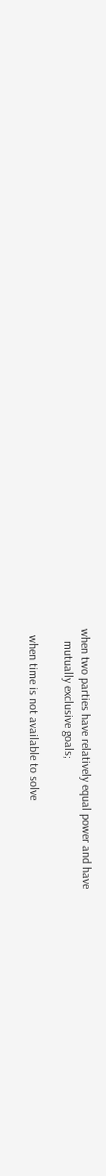when two parties have relatively equal power and have
    mutually exclusive goals;

  when time is not available to solve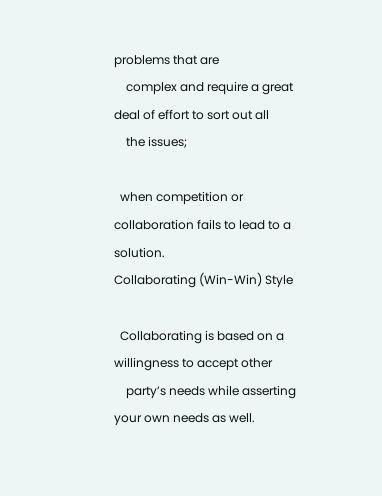problems that are
    complex and require a great deal of effort to sort out all
    the issues;

  when competition or collaboration fails to lead to a solution.
Collaborating (Win-Win) Style

  Collaborating is based on a willingness to accept other
    party’s needs while asserting your own needs as well.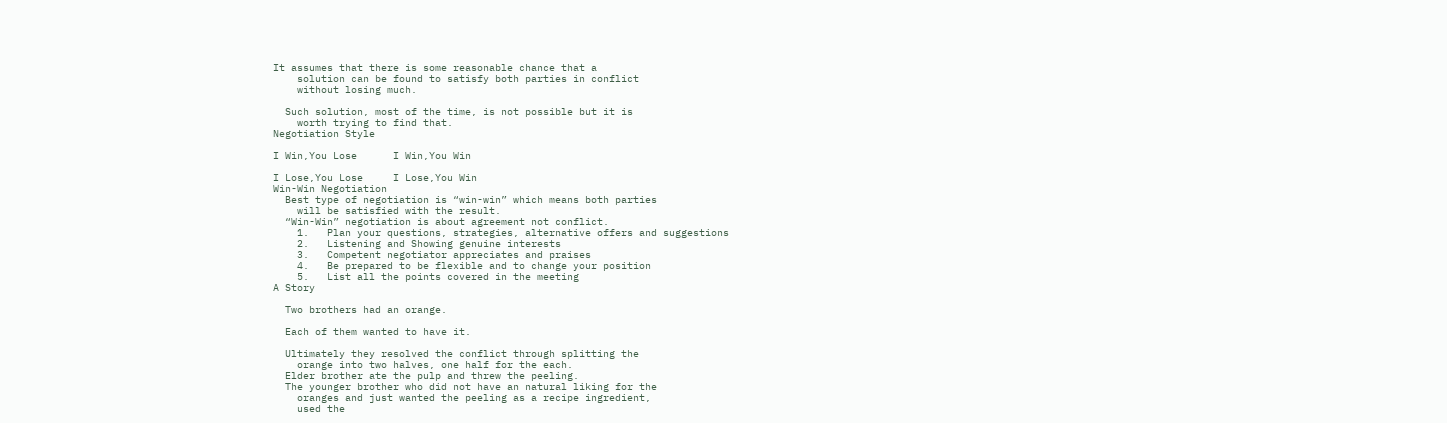It assumes that there is some reasonable chance that a
    solution can be found to satisfy both parties in conflict
    without losing much.

  Such solution, most of the time, is not possible but it is
    worth trying to find that.
Negotiation Style

I Win,You Lose      I Win,You Win

I Lose,You Lose     I Lose,You Win
Win-Win Negotiation
  Best type of negotiation is “win-win” which means both parties
    will be satisfied with the result.
  “Win-Win” negotiation is about agreement not conflict.
    1.   Plan your questions, strategies, alternative offers and suggestions
    2.   Listening and Showing genuine interests
    3.   Competent negotiator appreciates and praises
    4.   Be prepared to be flexible and to change your position
    5.   List all the points covered in the meeting
A Story

  Two brothers had an orange.

  Each of them wanted to have it.

  Ultimately they resolved the conflict through splitting the
    orange into two halves, one half for the each.
  Elder brother ate the pulp and threw the peeling.
  The younger brother who did not have an natural liking for the
    oranges and just wanted the peeling as a recipe ingredient,
    used the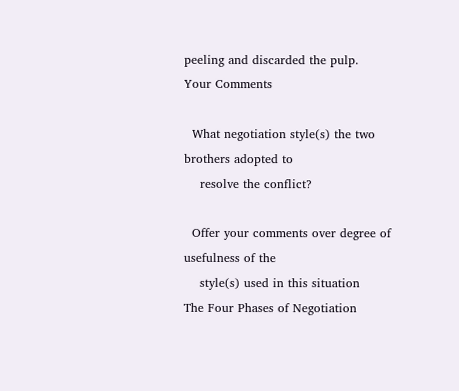peeling and discarded the pulp.
Your Comments

  What negotiation style(s) the two brothers adopted to
    resolve the conflict?

  Offer your comments over degree of usefulness of the
    style(s) used in this situation
The Four Phases of Negotiation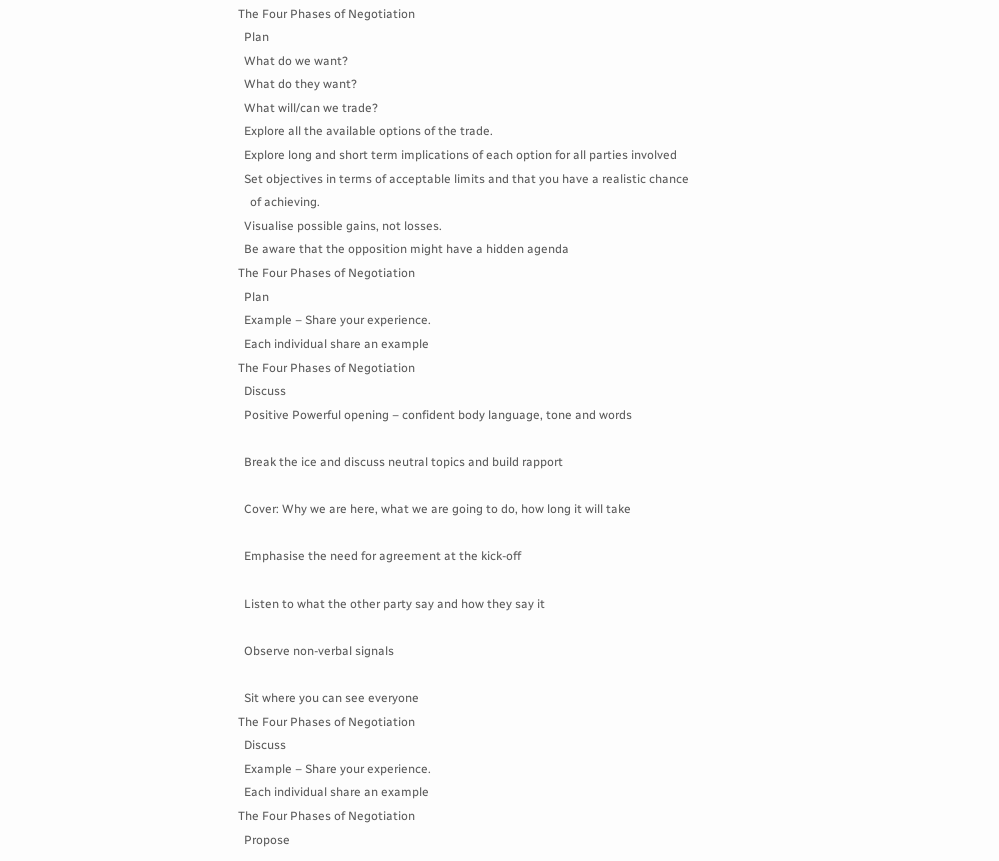The Four Phases of Negotiation
  Plan
  What do we want?
  What do they want?
  What will/can we trade?
  Explore all the available options of the trade.
  Explore long and short term implications of each option for all parties involved
  Set objectives in terms of acceptable limits and that you have a realistic chance
    of achieving.
  Visualise possible gains, not losses.
  Be aware that the opposition might have a hidden agenda
The Four Phases of Negotiation
  Plan
  Example – Share your experience.
  Each individual share an example
The Four Phases of Negotiation
  Discuss
  Positive Powerful opening – confident body language, tone and words

  Break the ice and discuss neutral topics and build rapport

  Cover: Why we are here, what we are going to do, how long it will take

  Emphasise the need for agreement at the kick-off

  Listen to what the other party say and how they say it

  Observe non-verbal signals

  Sit where you can see everyone
The Four Phases of Negotiation
  Discuss
  Example – Share your experience.
  Each individual share an example
The Four Phases of Negotiation
  Propose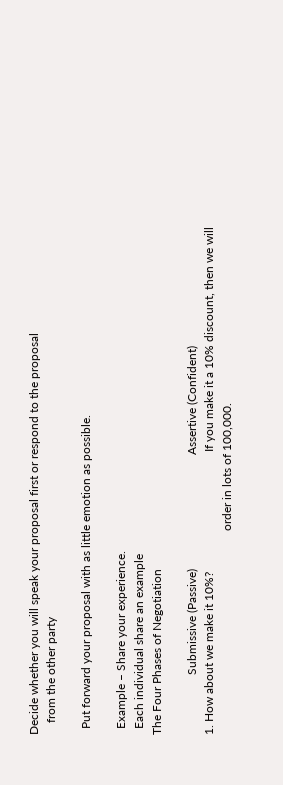Decide whether you will speak your proposal first or respond to the proposal
    from the other party

  Put forward your proposal with as little emotion as possible.

  Example – Share your experience.
  Each individual share an example
The Four Phases of Negotiation

                    Submissive (Passive)                                      Assertive (Confident)
1. How about we make it 10%?                                        If you make it a 10% discount, then we will
                                                                    order in lots of 100,000.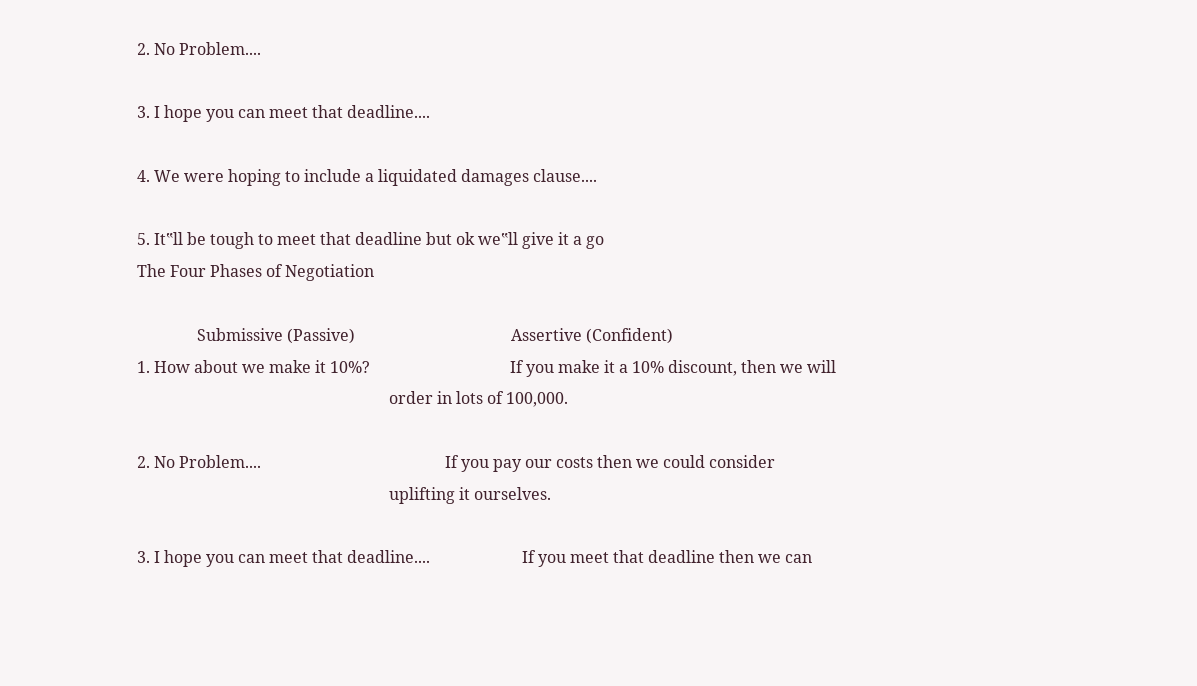2. No Problem....

3. I hope you can meet that deadline....

4. We were hoping to include a liquidated damages clause....

5. It‟ll be tough to meet that deadline but ok we‟ll give it a go
The Four Phases of Negotiation

               Submissive (Passive)                                       Assertive (Confident)
1. How about we make it 10%?                                   If you make it a 10% discount, then we will
                                                               order in lots of 100,000.

2. No Problem....                                              If you pay our costs then we could consider
                                                               uplifting it ourselves.

3. I hope you can meet that deadline....                       If you meet that deadline then we can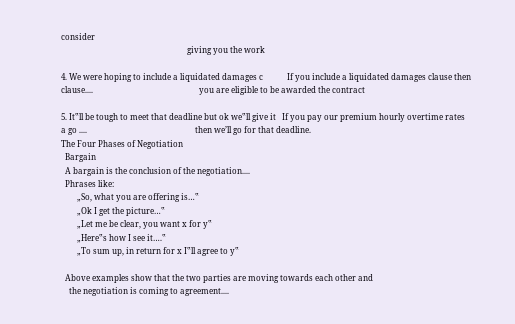consider
                                                               giving you the work

4. We were hoping to include a liquidated damages c            If you include a liquidated damages clause then
clause....                                                     you are eligible to be awarded the contract

5. It‟ll be tough to meet that deadline but ok we‟ll give it   If you pay our premium hourly overtime rates
a go ....                                                      then we’ll go for that deadline.
The Four Phases of Negotiation
  Bargain
  A bargain is the conclusion of the negotiation....
  Phrases like:
        „So, what you are offering is…‟
        „Ok I get the picture…‟
        „Let me be clear, you want x for y‟
        „Here‟s how I see it….‟
        „To sum up, in return for x I‟ll agree to y‟

  Above examples show that the two parties are moving towards each other and
    the negotiation is coming to agreement....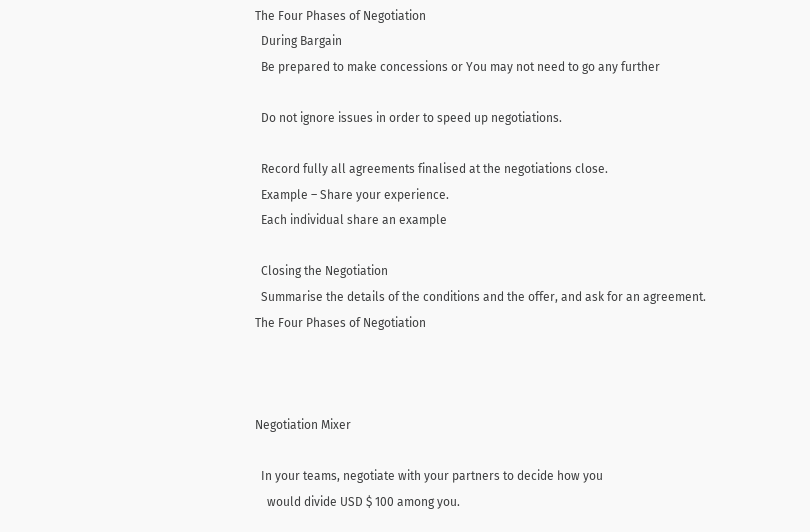The Four Phases of Negotiation
  During Bargain
  Be prepared to make concessions or You may not need to go any further

  Do not ignore issues in order to speed up negotiations.

  Record fully all agreements finalised at the negotiations close.
  Example – Share your experience.
  Each individual share an example

  Closing the Negotiation
  Summarise the details of the conditions and the offer, and ask for an agreement.
The Four Phases of Negotiation



Negotiation Mixer

  In your teams, negotiate with your partners to decide how you
    would divide USD $ 100 among you.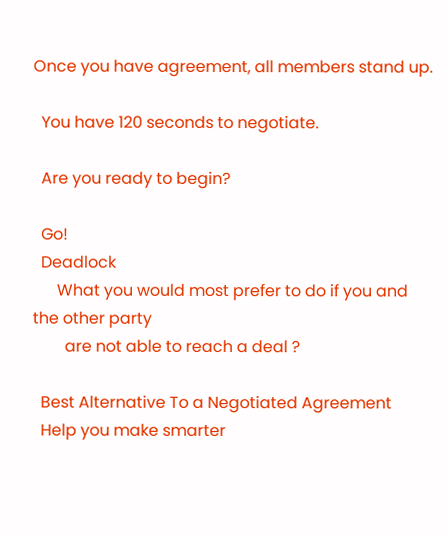Once you have agreement, all members stand up.

  You have 120 seconds to negotiate.

  Are you ready to begin?

  Go!
  Deadlock
      What you would most prefer to do if you and the other party
        are not able to reach a deal ?

  Best Alternative To a Negotiated Agreement
  Help you make smarter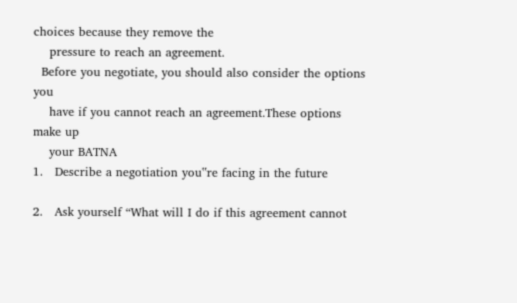choices because they remove the
    pressure to reach an agreement.
  Before you negotiate, you should also consider the options you
    have if you cannot reach an agreement.These options make up
    your BATNA
1.   Describe a negotiation you‟re facing in the future

2.   Ask yourself “What will I do if this agreement cannot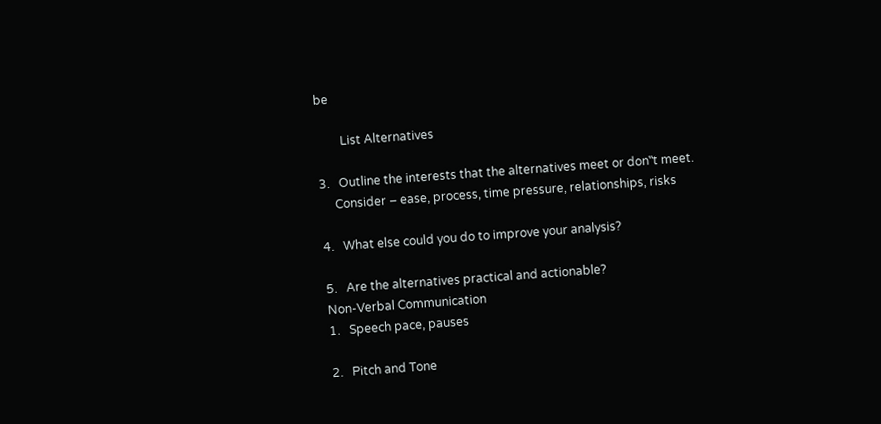be

        List Alternatives

3.   Outline the interests that the alternatives meet or don‟t meet.
     Consider – ease, process, time pressure, relationships, risks

4.   What else could you do to improve your analysis?

5.   Are the alternatives practical and actionable?
Non-Verbal Communication
1.   Speech pace, pauses

2.   Pitch and Tone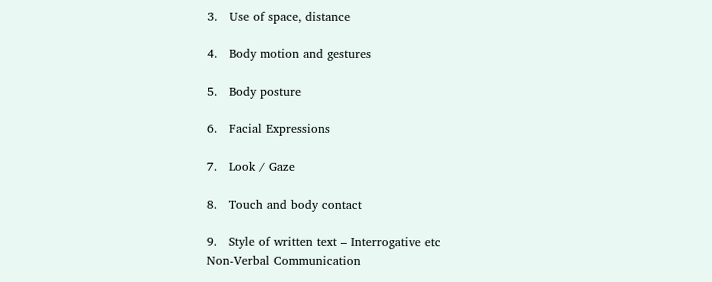3.   Use of space, distance

4.   Body motion and gestures

5.   Body posture

6.   Facial Expressions

7.   Look / Gaze

8.   Touch and body contact

9.   Style of written text – Interrogative etc
Non-Verbal Communication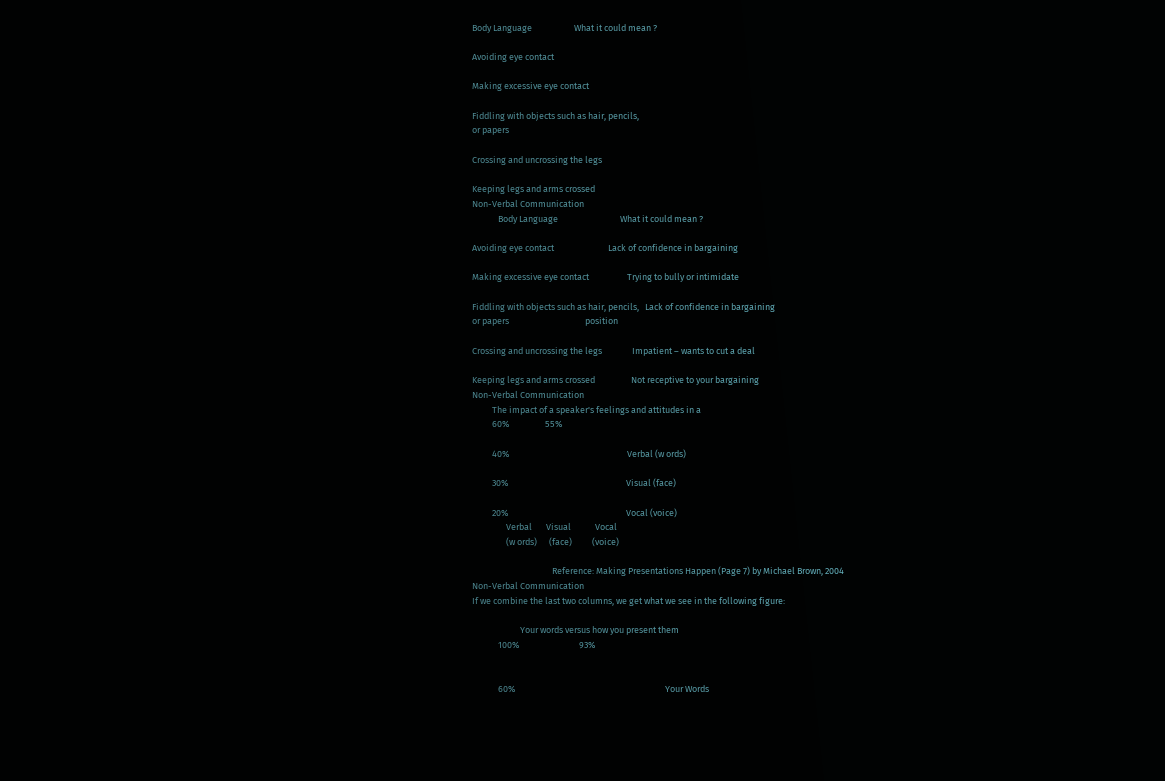Body Language                     What it could mean ?

Avoiding eye contact

Making excessive eye contact

Fiddling with objects such as hair, pencils,
or papers

Crossing and uncrossing the legs

Keeping legs and arms crossed
Non-Verbal Communication
             Body Language                               What it could mean ?

Avoiding eye contact                           Lack of confidence in bargaining

Making excessive eye contact                   Trying to bully or intimidate

Fiddling with objects such as hair, pencils,   Lack of confidence in bargaining
or papers                                      position

Crossing and uncrossing the legs               Impatient – wants to cut a deal

Keeping legs and arms crossed                  Not receptive to your bargaining
Non-Verbal Communication
          The impact of a speaker's feelings and attitudes in a
          60%                  55%

          40%                                                           Verbal (w ords)

          30%                                                           Visual (face)

          20%                                                           Vocal (voice)
                 Verbal       Visual            Vocal
                 (w ords)      (face)          (voice)

                                        Reference: Making Presentations Happen (Page 7) by Michael Brown, 2004
Non-Verbal Communication
If we combine the last two columns, we get what we see in the following figure:

                        Your words versus how you present them
             100%                              93%


             60%                                                                           Your Words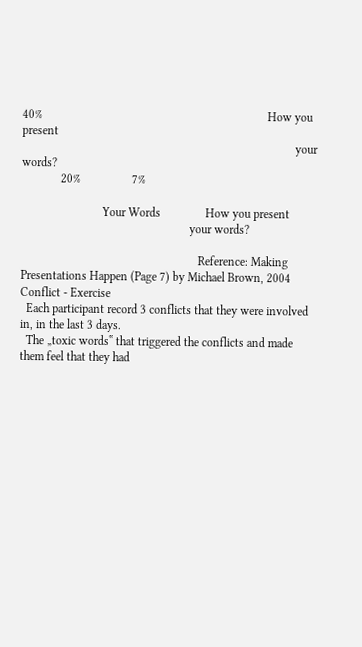40%                                                                           How you present
                                                                                           your words?
             20%                 7%

                           Your Words               How you present
                                                        your words?

                                                           Reference: Making Presentations Happen (Page 7) by Michael Brown, 2004
Conflict - Exercise
  Each participant record 3 conflicts that they were involved in, in the last 3 days.
  The „toxic words‟ that triggered the conflicts and made them feel that they had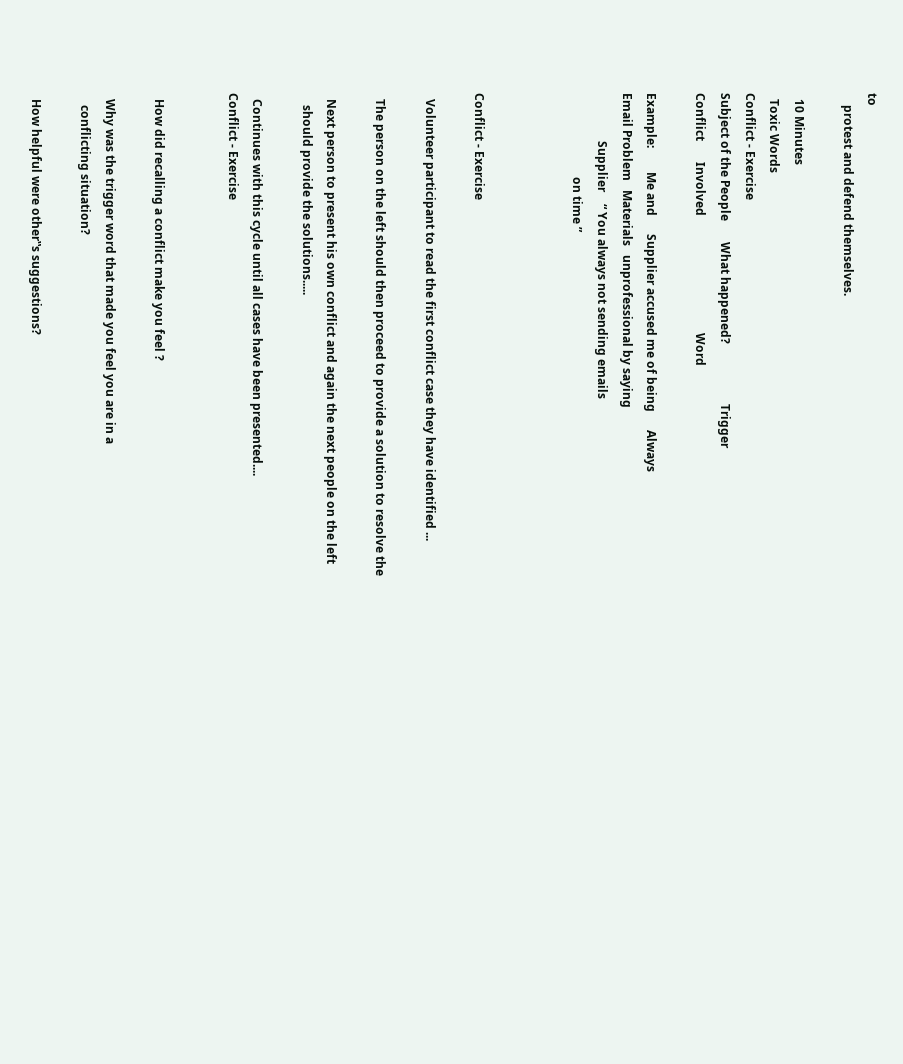to
    protest and defend themselves.

  10 Minutes
  Toxic Words
Conflict - Exercise
Subject of the People       What happened?                    Trigger
Conflict       Involved                                       Word

Example:        Me and      Supplier accused me of being      Always
Email Problem   Materials   unprofessional by saying
                Supplier    “ You always not sending emails
                            on time ”



Conflict - Exercise

  Volunteer participant to read the first conflict case they have identified ...

  The person on the left should then proceed to provide a solution to resolve the

  Next person to present his own conflict and again the next people on the left
    should provide the solutions.....

  Continues with this cycle until all cases have been presented....
Conflict - Exercise


  How did recalling a conflict make you feel ?

  Why was the trigger word that made you feel you are in a
    conflicting situation?

  How helpful were other‟s suggestions?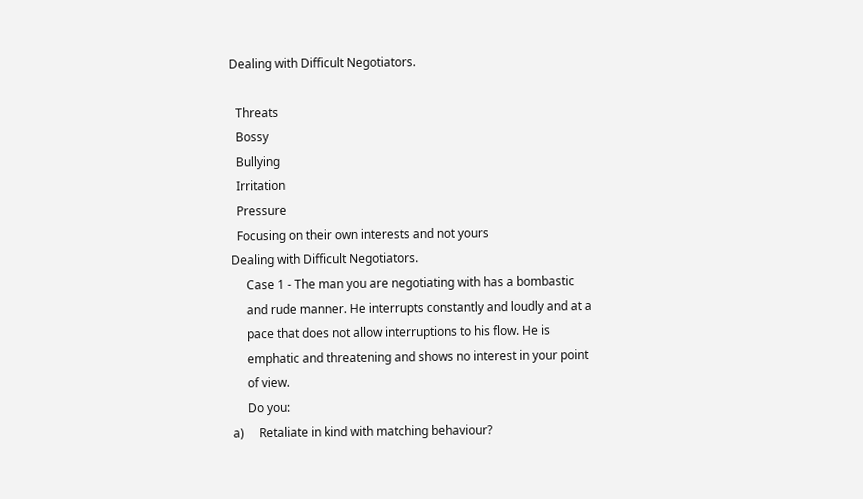Dealing with Difficult Negotiators.

  Threats
  Bossy
  Bullying
  Irritation
  Pressure
  Focusing on their own interests and not yours
Dealing with Difficult Negotiators.
     Case 1 - The man you are negotiating with has a bombastic
     and rude manner. He interrupts constantly and loudly and at a
     pace that does not allow interruptions to his flow. He is
     emphatic and threatening and shows no interest in your point
     of view.
     Do you:
a)     Retaliate in kind with matching behaviour?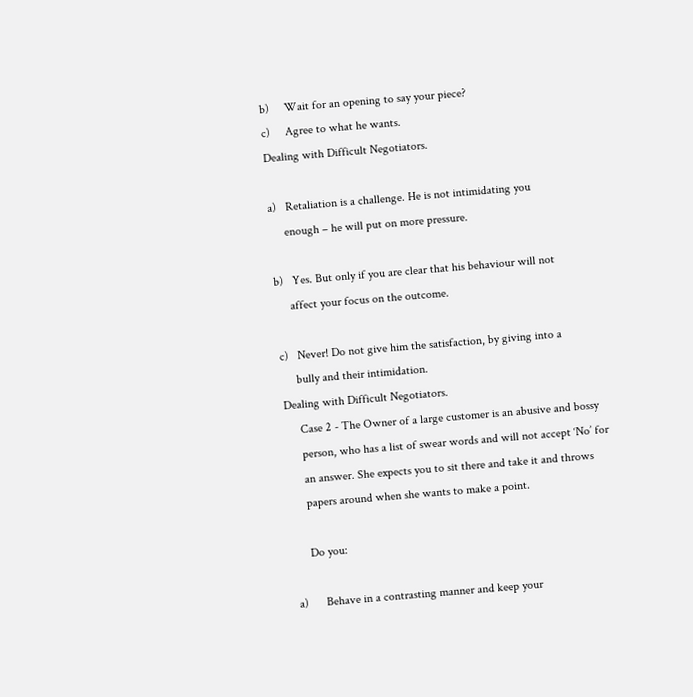b)     Wait for an opening to say your piece?
c)     Agree to what he wants.
Dealing with Difficult Negotiators.

a)   Retaliation is a challenge. He is not intimidating you
     enough – he will put on more pressure.

b)   Yes. But only if you are clear that his behaviour will not
     affect your focus on the outcome.

c)   Never! Do not give him the satisfaction, by giving into a
     bully and their intimidation.
Dealing with Difficult Negotiators.
     Case 2 - The Owner of a large customer is an abusive and bossy
     person, who has a list of swear words and will not accept ‘No’ for
     an answer. She expects you to sit there and take it and throws
     papers around when she wants to make a point.

     Do you:

a)      Behave in a contrasting manner and keep your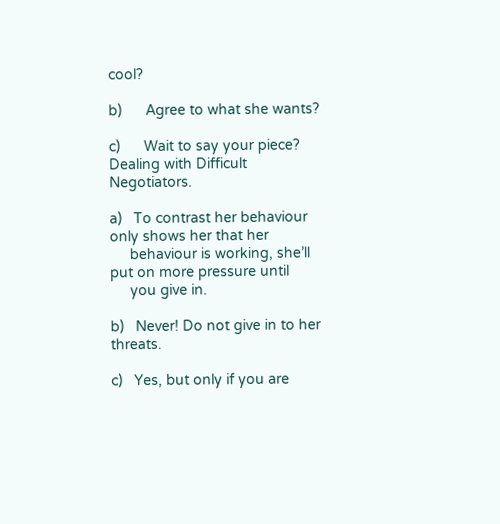cool?

b)      Agree to what she wants?

c)      Wait to say your piece?
Dealing with Difficult Negotiators.

a)   To contrast her behaviour only shows her that her
     behaviour is working, she’ll put on more pressure until
     you give in.

b)   Never! Do not give in to her threats.

c)   Yes, but only if you are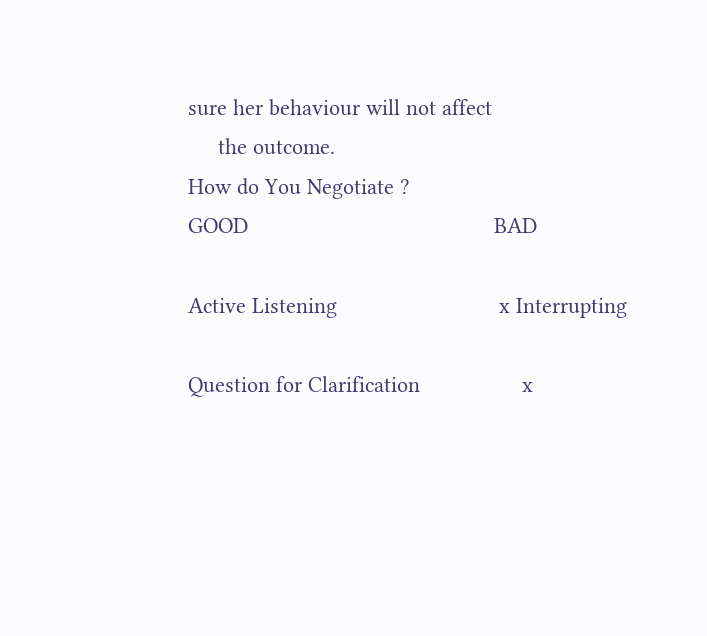sure her behaviour will not affect
     the outcome.
How do You Negotiate ?
GOOD                                         BAD

Active Listening                           x Interrupting

Question for Clarification                 x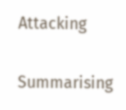Attacking

Summarising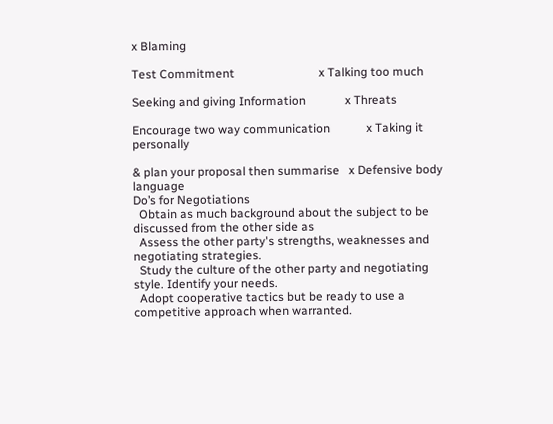x Blaming

Test Commitment                            x Talking too much

Seeking and giving Information             x Threats

Encourage two way communication            x Taking it personally

& plan your proposal then summarise   x Defensive body language
Do’s for Negotiations
  Obtain as much background about the subject to be discussed from the other side as
  Assess the other party's strengths, weaknesses and negotiating strategies.
  Study the culture of the other party and negotiating style. Identify your needs.
  Adopt cooperative tactics but be ready to use a competitive approach when warranted.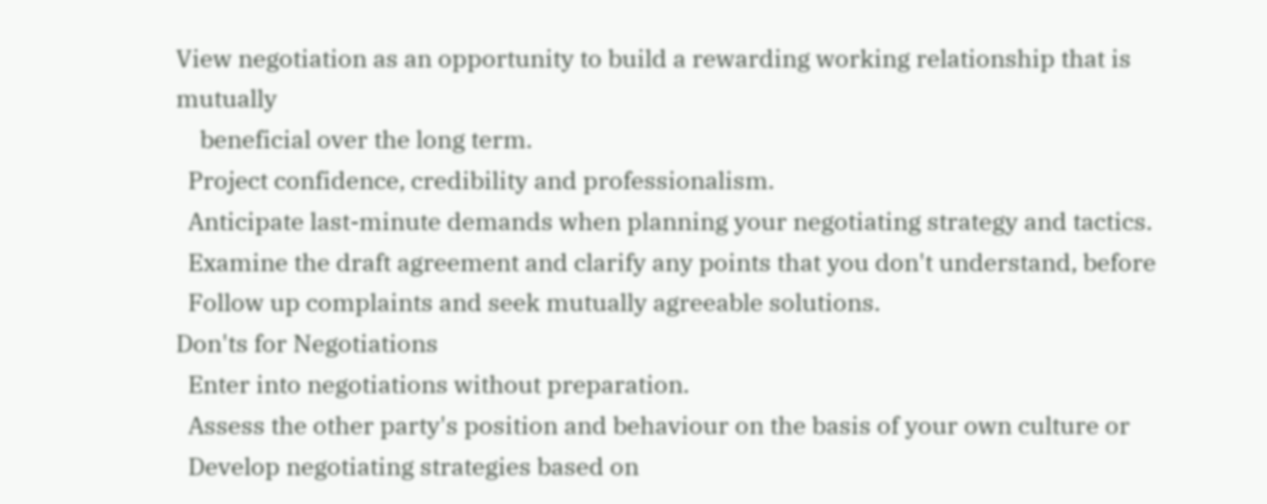View negotiation as an opportunity to build a rewarding working relationship that is mutually
    beneficial over the long term.
  Project confidence, credibility and professionalism.
  Anticipate last-minute demands when planning your negotiating strategy and tactics.
  Examine the draft agreement and clarify any points that you don't understand, before
  Follow up complaints and seek mutually agreeable solutions.
Don'ts for Negotiations
  Enter into negotiations without preparation.
  Assess the other party's position and behaviour on the basis of your own culture or
  Develop negotiating strategies based on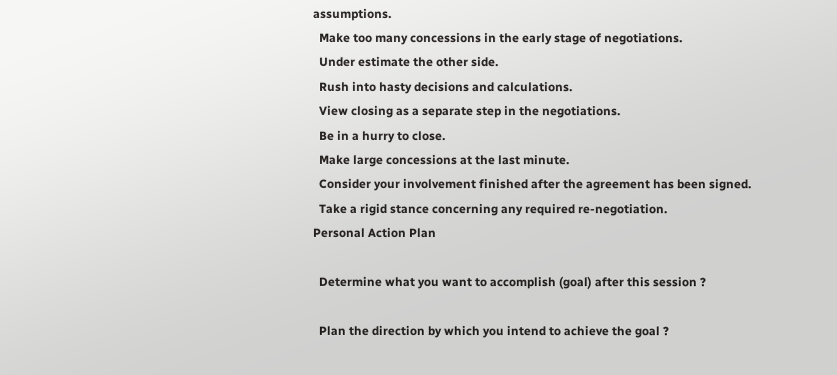assumptions.
  Make too many concessions in the early stage of negotiations.
  Under estimate the other side.
  Rush into hasty decisions and calculations.
  View closing as a separate step in the negotiations.
  Be in a hurry to close.
  Make large concessions at the last minute.
  Consider your involvement finished after the agreement has been signed.
  Take a rigid stance concerning any required re-negotiation.
Personal Action Plan

  Determine what you want to accomplish (goal) after this session ?

  Plan the direction by which you intend to achieve the goal ?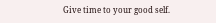Give time to your good self.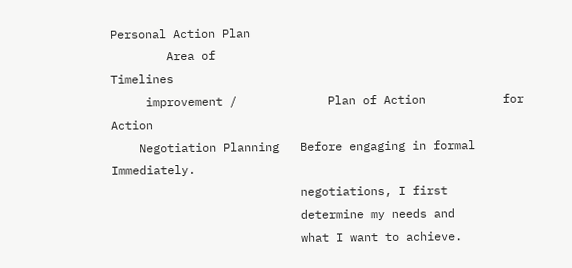Personal Action Plan
        Area of                                         Timelines
     improvement /             Plan of Action           for Action
    Negotiation Planning   Before engaging in formal   Immediately.
                           negotiations, I first
                           determine my needs and
                           what I want to achieve.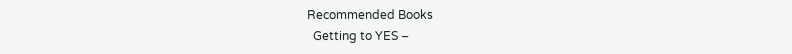Recommended Books
  Getting to YES –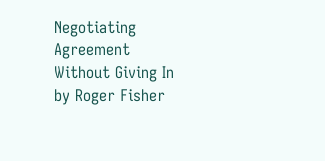Negotiating Agreement Without Giving In by Roger Fisher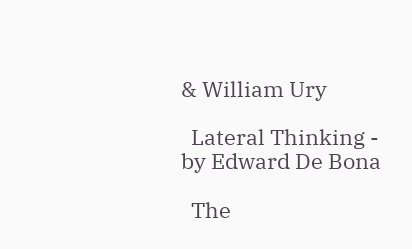& William Ury

  Lateral Thinking - by Edward De Bona

  The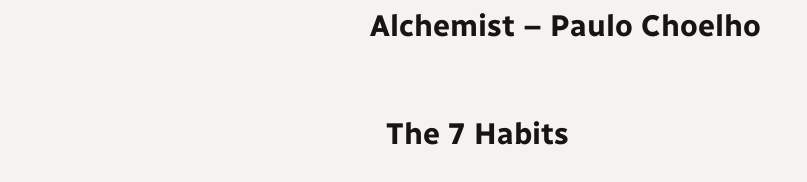Alchemist – Paulo Choelho

  The 7 Habits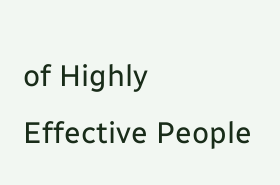of Highly Effective People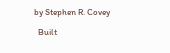by Stephen R. Covey

  Built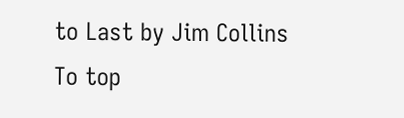to Last by Jim Collins
To top